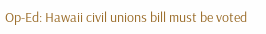Op-Ed: Hawaii civil unions bill must be voted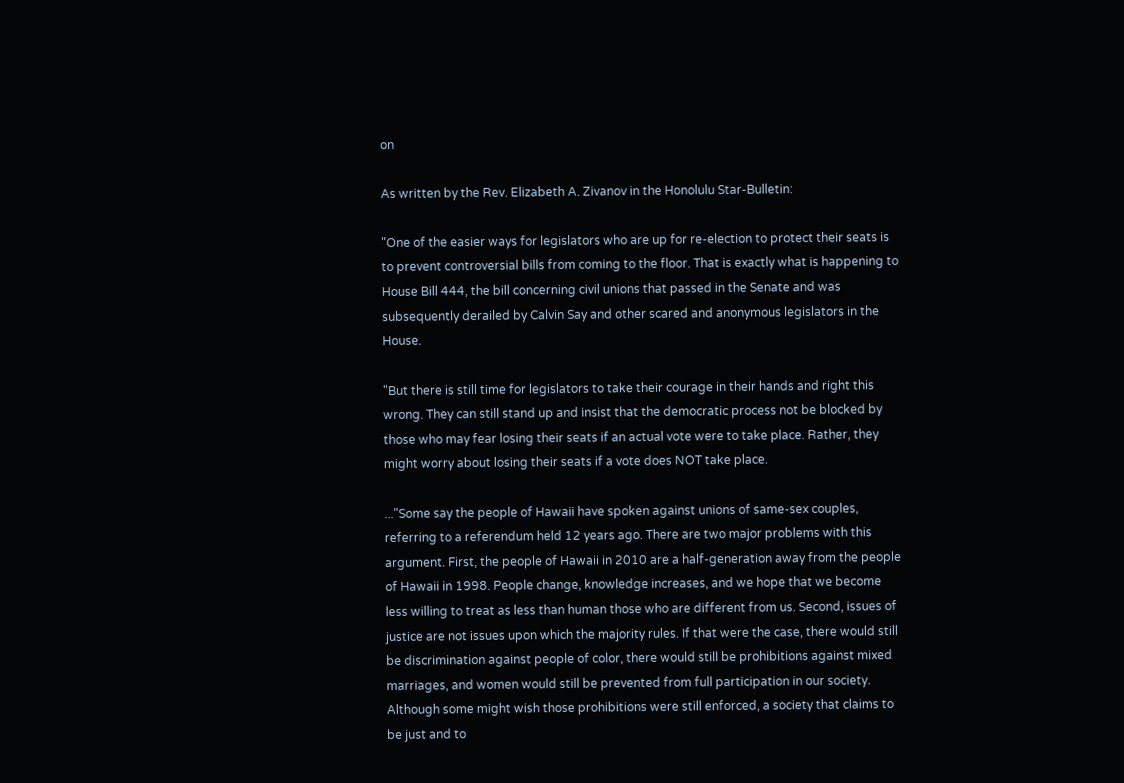on

As written by the Rev. Elizabeth A. Zivanov in the Honolulu Star-Bulletin:

"One of the easier ways for legislators who are up for re-election to protect their seats is to prevent controversial bills from coming to the floor. That is exactly what is happening to House Bill 444, the bill concerning civil unions that passed in the Senate and was subsequently derailed by Calvin Say and other scared and anonymous legislators in the House.

"But there is still time for legislators to take their courage in their hands and right this wrong. They can still stand up and insist that the democratic process not be blocked by those who may fear losing their seats if an actual vote were to take place. Rather, they might worry about losing their seats if a vote does NOT take place.

..."Some say the people of Hawaii have spoken against unions of same-sex couples, referring to a referendum held 12 years ago. There are two major problems with this argument. First, the people of Hawaii in 2010 are a half-generation away from the people of Hawaii in 1998. People change, knowledge increases, and we hope that we become less willing to treat as less than human those who are different from us. Second, issues of justice are not issues upon which the majority rules. If that were the case, there would still be discrimination against people of color, there would still be prohibitions against mixed marriages, and women would still be prevented from full participation in our society. Although some might wish those prohibitions were still enforced, a society that claims to be just and to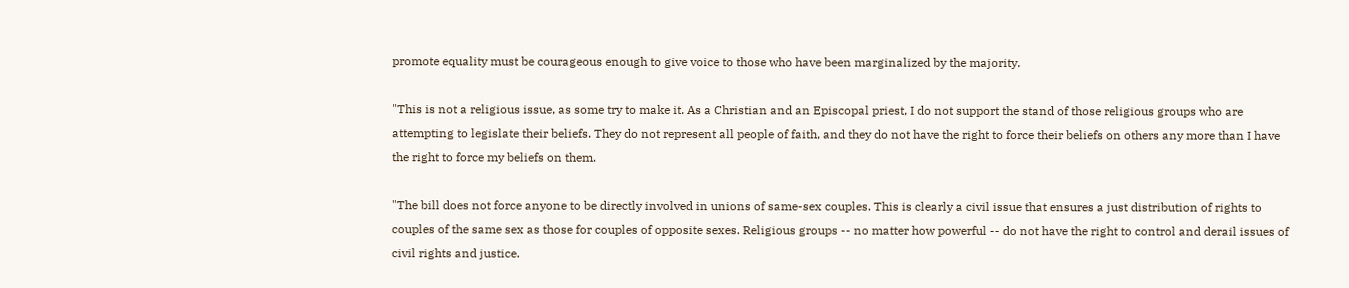promote equality must be courageous enough to give voice to those who have been marginalized by the majority.

"This is not a religious issue, as some try to make it. As a Christian and an Episcopal priest, I do not support the stand of those religious groups who are attempting to legislate their beliefs. They do not represent all people of faith, and they do not have the right to force their beliefs on others any more than I have the right to force my beliefs on them.

"The bill does not force anyone to be directly involved in unions of same-sex couples. This is clearly a civil issue that ensures a just distribution of rights to couples of the same sex as those for couples of opposite sexes. Religious groups -- no matter how powerful -- do not have the right to control and derail issues of civil rights and justice.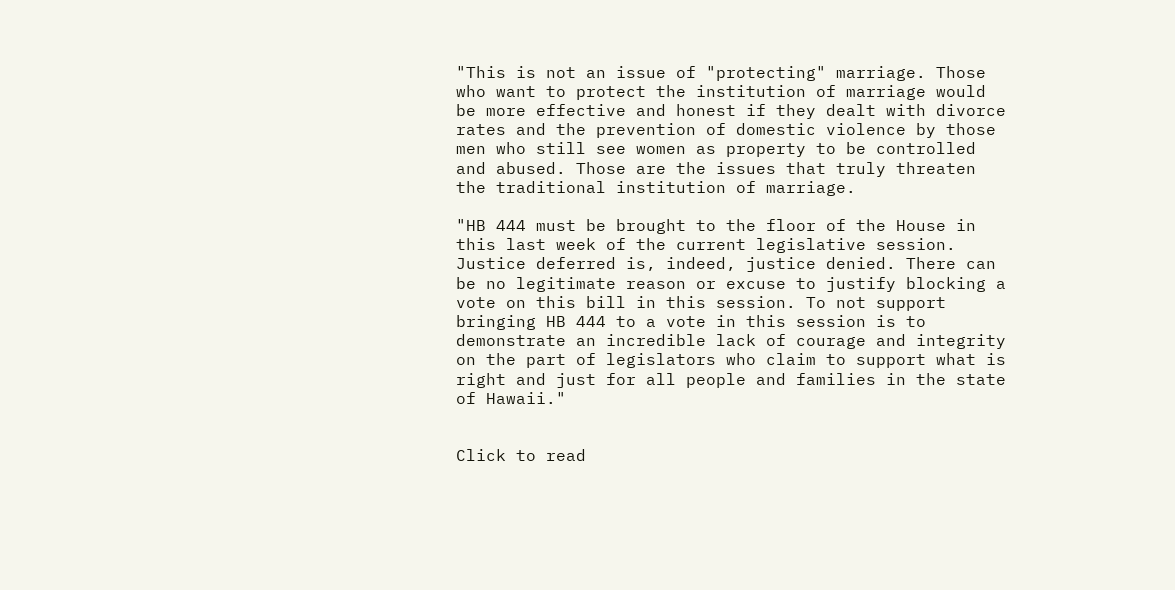"This is not an issue of "protecting" marriage. Those who want to protect the institution of marriage would be more effective and honest if they dealt with divorce rates and the prevention of domestic violence by those men who still see women as property to be controlled and abused. Those are the issues that truly threaten the traditional institution of marriage.

"HB 444 must be brought to the floor of the House in this last week of the current legislative session. Justice deferred is, indeed, justice denied. There can be no legitimate reason or excuse to justify blocking a vote on this bill in this session. To not support bringing HB 444 to a vote in this session is to demonstrate an incredible lack of courage and integrity on the part of legislators who claim to support what is right and just for all people and families in the state of Hawaii."


Click to read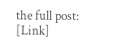the full post: [Link]